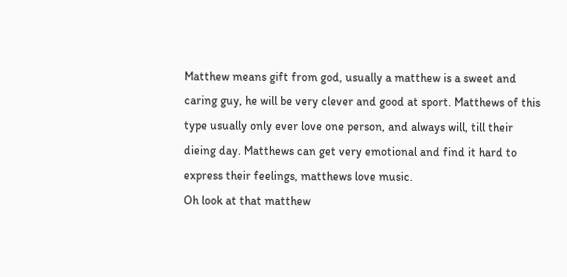Matthew means gift from god, usually a matthew is a sweet and caring guy, he will be very clever and good at sport. Matthews of this type usually only ever love one person, and always will, till their dieing day. Matthews can get very emotional and find it hard to express their feelings, matthews love music.
Oh look at that matthew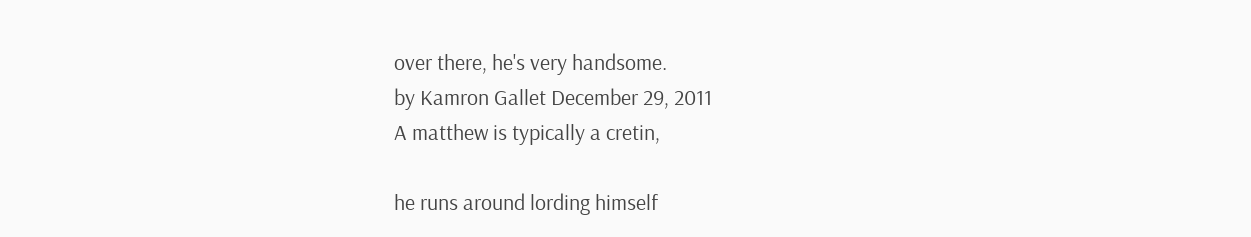over there, he's very handsome.
by Kamron Gallet December 29, 2011
A matthew is typically a cretin,

he runs around lording himself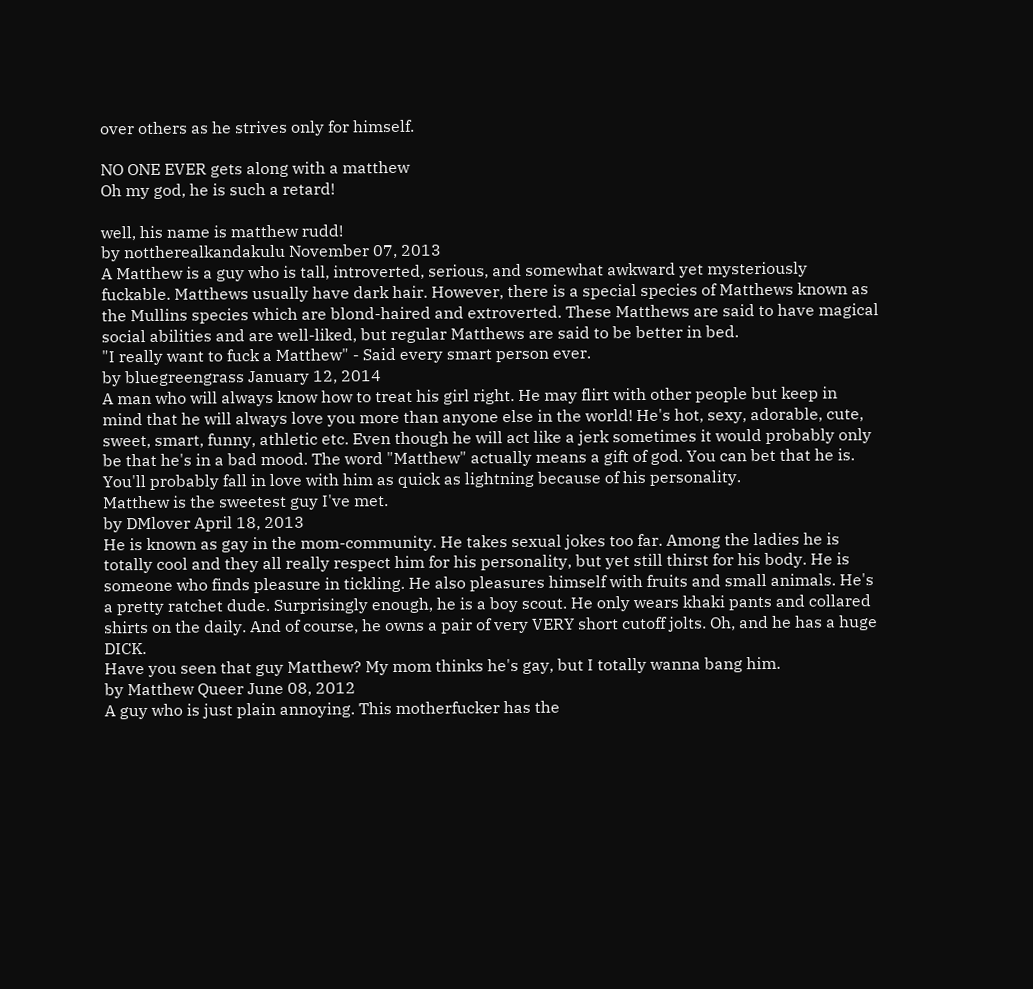over others as he strives only for himself.

NO ONE EVER gets along with a matthew
Oh my god, he is such a retard!

well, his name is matthew rudd!
by nottherealkandakulu November 07, 2013
A Matthew is a guy who is tall, introverted, serious, and somewhat awkward yet mysteriously fuckable. Matthews usually have dark hair. However, there is a special species of Matthews known as the Mullins species which are blond-haired and extroverted. These Matthews are said to have magical social abilities and are well-liked, but regular Matthews are said to be better in bed.
"I really want to fuck a Matthew" - Said every smart person ever.
by bluegreengrass January 12, 2014
A man who will always know how to treat his girl right. He may flirt with other people but keep in mind that he will always love you more than anyone else in the world! He's hot, sexy, adorable, cute, sweet, smart, funny, athletic etc. Even though he will act like a jerk sometimes it would probably only be that he's in a bad mood. The word "Matthew" actually means a gift of god. You can bet that he is. You'll probably fall in love with him as quick as lightning because of his personality.
Matthew is the sweetest guy I've met.
by DMlover April 18, 2013
He is known as gay in the mom-community. He takes sexual jokes too far. Among the ladies he is totally cool and they all really respect him for his personality, but yet still thirst for his body. He is someone who finds pleasure in tickling. He also pleasures himself with fruits and small animals. He's a pretty ratchet dude. Surprisingly enough, he is a boy scout. He only wears khaki pants and collared shirts on the daily. And of course, he owns a pair of very VERY short cutoff jolts. Oh, and he has a huge DICK.
Have you seen that guy Matthew? My mom thinks he's gay, but I totally wanna bang him.
by Matthew Queer June 08, 2012
A guy who is just plain annoying. This motherfucker has the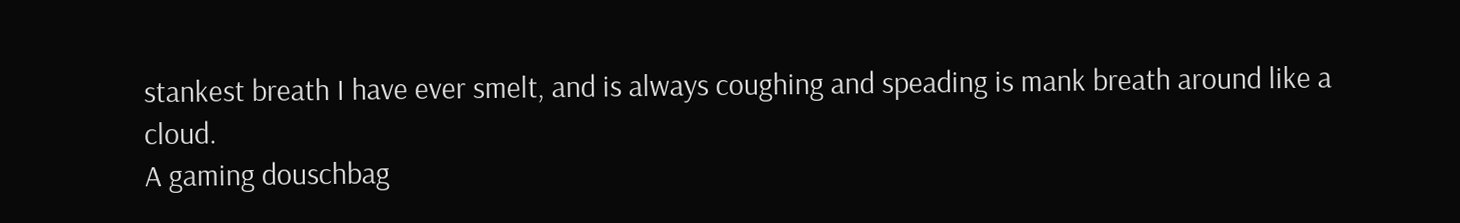stankest breath I have ever smelt, and is always coughing and speading is mank breath around like a cloud.
A gaming douschbag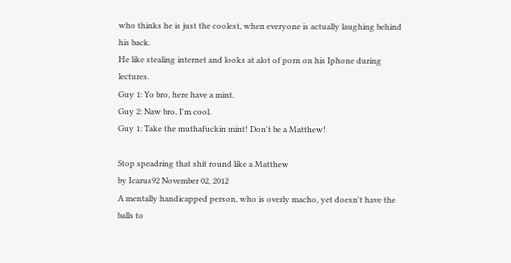who thinks he is just the coolest, when everyone is actually laughing behind his back.
He like stealing internet and looks at alot of porn on his Iphone during lectures.
Guy 1: Yo bro, here have a mint.
Guy 2: Naw bro, I'm cool.
Guy 1: Take the muthafuckin mint! Don't be a Matthew!

Stop speadring that shit round like a Matthew
by Icarus92 November 02, 2012
A mentally handicapped person, who is overly macho, yet doesn't have the balls to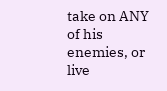take on ANY of his enemies, or live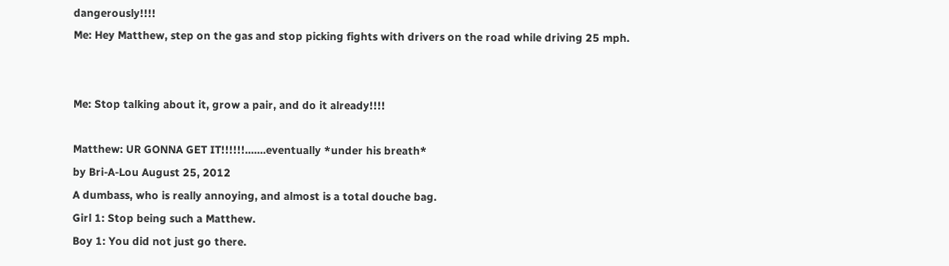dangerously!!!!
Me: Hey Matthew, step on the gas and stop picking fights with drivers on the road while driving 25 mph.


Me: Stop talking about it, grow a pair, and do it already!!!!

Matthew: UR GONNA GET IT!!!!!!.......eventually *under his breath*
by Bri-A-Lou August 25, 2012
A dumbass, who is really annoying, and almost is a total douche bag.
Girl 1: Stop being such a Matthew.
Boy 1: You did not just go there.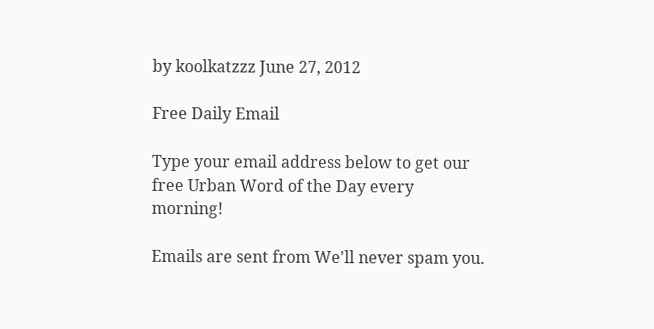by koolkatzzz June 27, 2012

Free Daily Email

Type your email address below to get our free Urban Word of the Day every morning!

Emails are sent from We'll never spam you.